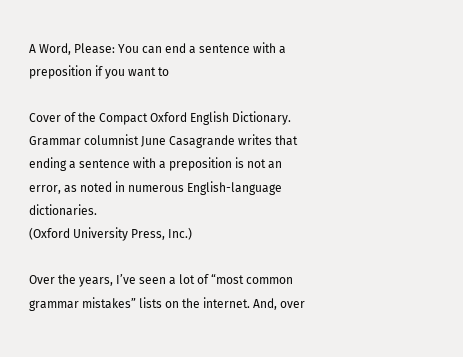A Word, Please: You can end a sentence with a preposition if you want to

Cover of the Compact Oxford English Dictionary.
Grammar columnist June Casagrande writes that ending a sentence with a preposition is not an error, as noted in numerous English-language dictionaries.
(Oxford University Press, Inc.)

Over the years, I’ve seen a lot of “most common grammar mistakes” lists on the internet. And, over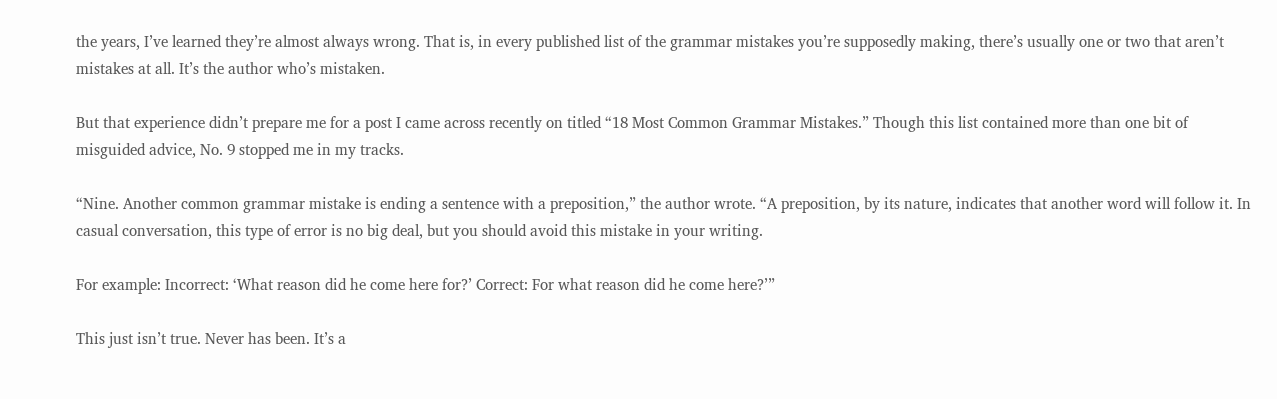the years, I’ve learned they’re almost always wrong. That is, in every published list of the grammar mistakes you’re supposedly making, there’s usually one or two that aren’t mistakes at all. It’s the author who’s mistaken.

But that experience didn’t prepare me for a post I came across recently on titled “18 Most Common Grammar Mistakes.” Though this list contained more than one bit of misguided advice, No. 9 stopped me in my tracks.

“Nine. Another common grammar mistake is ending a sentence with a preposition,” the author wrote. “A preposition, by its nature, indicates that another word will follow it. In casual conversation, this type of error is no big deal, but you should avoid this mistake in your writing.

For example: Incorrect: ‘What reason did he come here for?’ Correct: For what reason did he come here?’”

This just isn’t true. Never has been. It’s a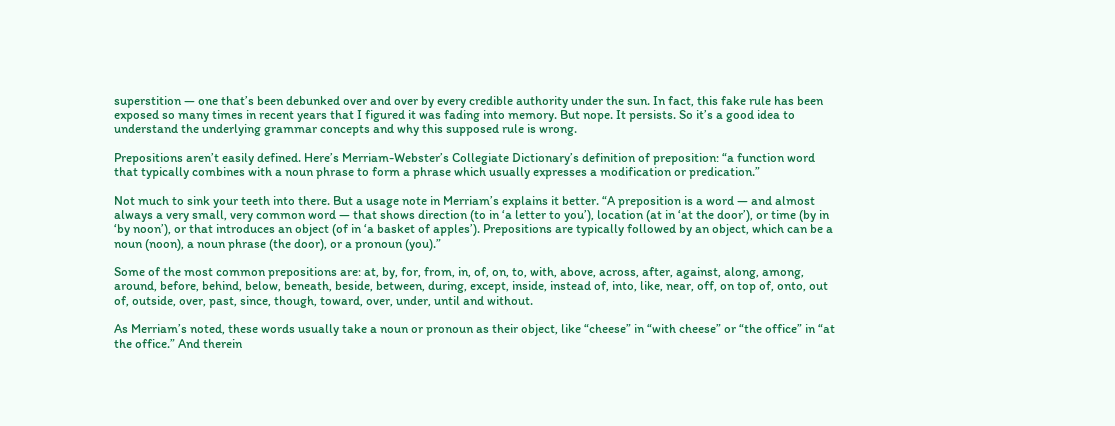superstition — one that’s been debunked over and over by every credible authority under the sun. In fact, this fake rule has been exposed so many times in recent years that I figured it was fading into memory. But nope. It persists. So it’s a good idea to understand the underlying grammar concepts and why this supposed rule is wrong.

Prepositions aren’t easily defined. Here’s Merriam-Webster’s Collegiate Dictionary’s definition of preposition: “a function word that typically combines with a noun phrase to form a phrase which usually expresses a modification or predication.”

Not much to sink your teeth into there. But a usage note in Merriam’s explains it better. “A preposition is a word — and almost always a very small, very common word — that shows direction (to in ‘a letter to you’), location (at in ‘at the door’), or time (by in ‘by noon’), or that introduces an object (of in ‘a basket of apples’). Prepositions are typically followed by an object, which can be a noun (noon), a noun phrase (the door), or a pronoun (you).”

Some of the most common prepositions are: at, by, for, from, in, of, on, to, with, above, across, after, against, along, among, around, before, behind, below, beneath, beside, between, during, except, inside, instead of, into, like, near, off, on top of, onto, out of, outside, over, past, since, though, toward, over, under, until and without.

As Merriam’s noted, these words usually take a noun or pronoun as their object, like “cheese” in “with cheese” or “the office” in “at the office.” And therein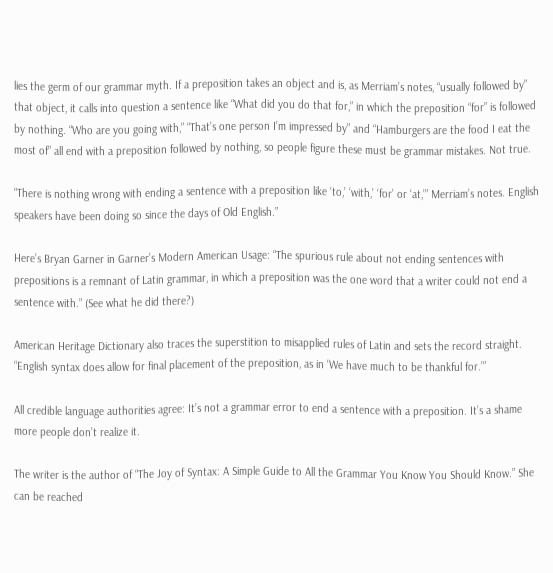lies the germ of our grammar myth. If a preposition takes an object and is, as Merriam’s notes, “usually followed by” that object, it calls into question a sentence like “What did you do that for,” in which the preposition “for” is followed by nothing. “Who are you going with,” “That’s one person I’m impressed by” and “Hamburgers are the food I eat the most of” all end with a preposition followed by nothing, so people figure these must be grammar mistakes. Not true.

“There is nothing wrong with ending a sentence with a preposition like ‘to,’ ‘with,’ ‘for’ or ‘at,’” Merriam’s notes. English speakers have been doing so since the days of Old English.”

Here’s Bryan Garner in Garner’s Modern American Usage: “The spurious rule about not ending sentences with prepositions is a remnant of Latin grammar, in which a preposition was the one word that a writer could not end a sentence with.” (See what he did there?)

American Heritage Dictionary also traces the superstition to misapplied rules of Latin and sets the record straight. “English syntax does allow for final placement of the preposition, as in ‘We have much to be thankful for.’”

All credible language authorities agree: It’s not a grammar error to end a sentence with a preposition. It’s a shame more people don’t realize it.

The writer is the author of “The Joy of Syntax: A Simple Guide to All the Grammar You Know You Should Know.” She can be reached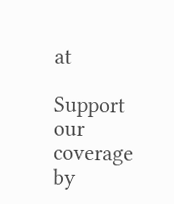at

Support our coverage by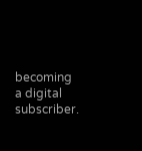becoming a digital subscriber.